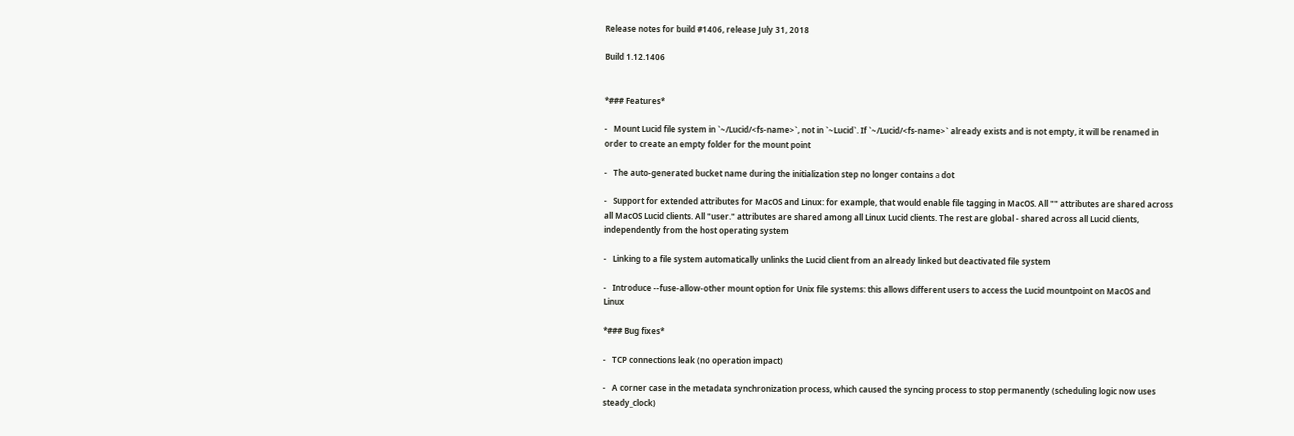Release notes for build #1406, release July 31, 2018

Build 1.12.1406


*### Features*

-   Mount Lucid file system in `~/Lucid/<fs-name>`, not in `~Lucid`. If `~/Lucid/<fs-name>` already exists and is not empty, it will be renamed in order to create an empty folder for the mount point

-   The auto-generated bucket name during the initialization step no longer contains а dot

-   Support for extended attributes for MacOS and Linux: for example, that would enable file tagging in MacOS. All "" attributes are shared across all MacOS Lucid clients. All "user." attributes are shared among all Linux Lucid clients. The rest are global - shared across all Lucid clients,  independently from the host operating system

-   Linking to a file system automatically unlinks the Lucid client from an already linked but deactivated file system

-   Introduce --fuse-allow-other mount option for Unix file systems: this allows different users to access the Lucid mountpoint on MacOS and Linux

*### Bug fixes*

-   TCP connections leak (no operation impact)

-   A corner case in the metadata synchronization process, which caused the syncing process to stop permanently (scheduling logic now uses steady_clock)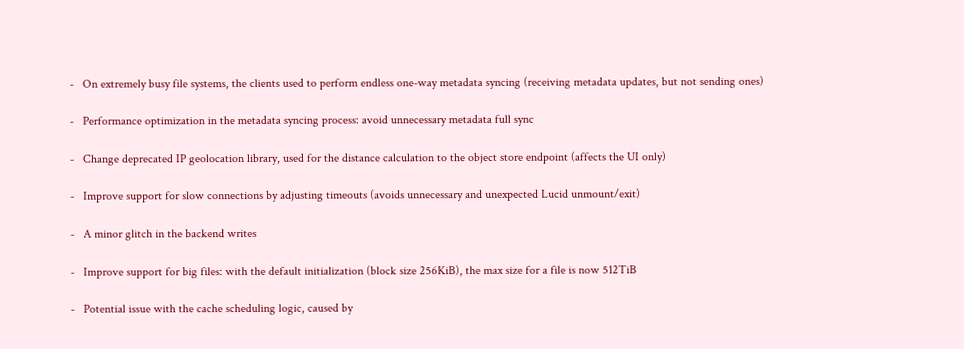-   On extremely busy file systems, the clients used to perform endless one-way metadata syncing (receiving metadata updates, but not sending ones)

-   Performance optimization in the metadata syncing process: avoid unnecessary metadata full sync

-   Change deprecated IP geolocation library, used for the distance calculation to the object store endpoint (affects the UI only)

-   Improve support for slow connections by adjusting timeouts (avoids unnecessary and unexpected Lucid unmount/exit)

-   A minor glitch in the backend writes

-   Improve support for big files: with the default initialization (block size 256KiB), the max size for a file is now 512TiB

-   Potential issue with the cache scheduling logic, caused by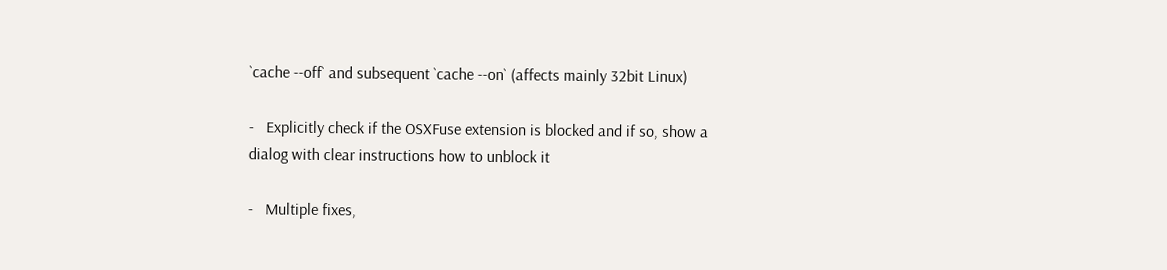`cache --off` and subsequent `cache --on` (affects mainly 32bit Linux)

-   Explicitly check if the OSXFuse extension is blocked and if so, show a dialog with clear instructions how to unblock it

-   Multiple fixes,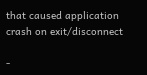that caused application crash on exit/disconnect

-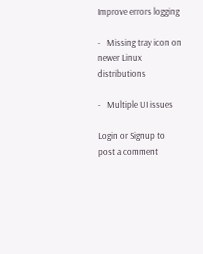Improve errors logging

-   Missing tray icon on newer Linux distributions

-   Multiple UI issues

Login or Signup to post a comment